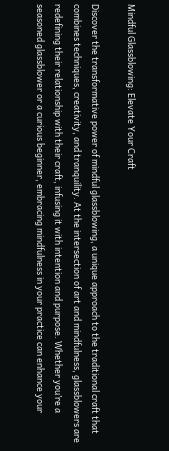Mindful Glassblowing: Elevate Your Craft

Discover the transformative power of mindful glassblowing, a unique approach to the traditional craft that combines techniques, creativity, and tranquility. At the intersection of art and mindfulness, glassblowers are redefining their relationship with their craft, infusing it with intention and purpose. Whether you’re a seasoned glassblower or a curious beginner, embracing mindfulness in your practice can enhance your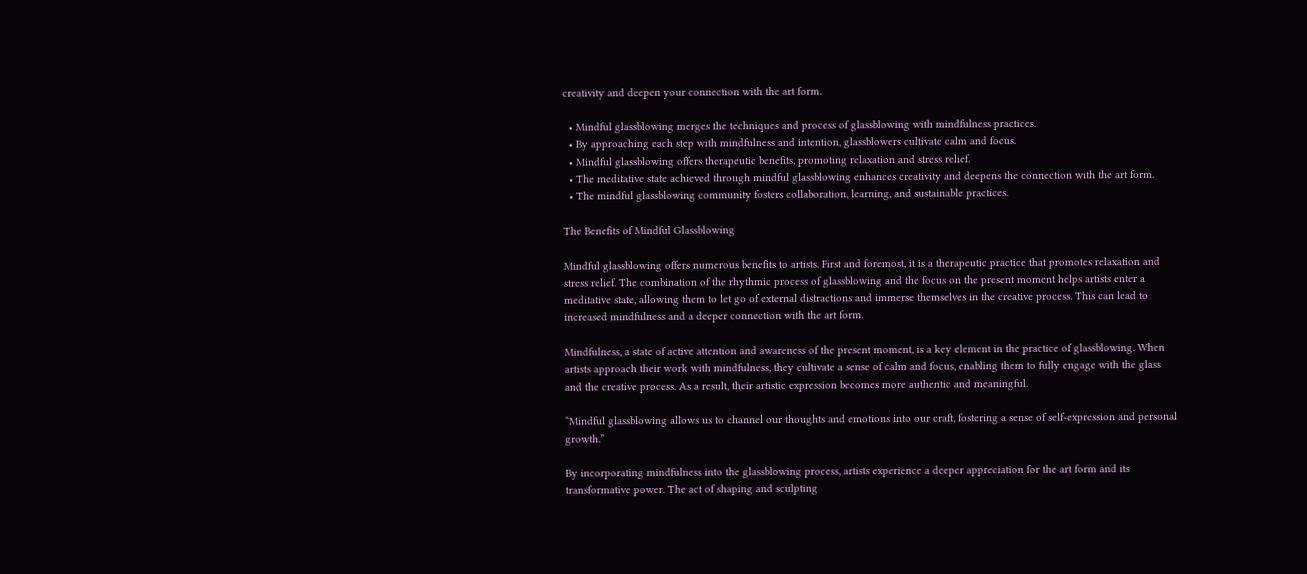creativity and deepen your connection with the art form.

  • Mindful glassblowing merges the techniques and process of glassblowing with mindfulness practices.
  • By approaching each step with mindfulness and intention, glassblowers cultivate calm and focus.
  • Mindful glassblowing offers therapeutic benefits, promoting relaxation and stress relief.
  • The meditative state achieved through mindful glassblowing enhances creativity and deepens the connection with the art form.
  • The mindful glassblowing community fosters collaboration, learning, and sustainable practices.

The Benefits of Mindful Glassblowing

Mindful glassblowing offers numerous benefits to artists. First and foremost, it is a therapeutic practice that promotes relaxation and stress relief. The combination of the rhythmic process of glassblowing and the focus on the present moment helps artists enter a meditative state, allowing them to let go of external distractions and immerse themselves in the creative process. This can lead to increased mindfulness and a deeper connection with the art form.

Mindfulness, a state of active attention and awareness of the present moment, is a key element in the practice of glassblowing. When artists approach their work with mindfulness, they cultivate a sense of calm and focus, enabling them to fully engage with the glass and the creative process. As a result, their artistic expression becomes more authentic and meaningful.

“Mindful glassblowing allows us to channel our thoughts and emotions into our craft, fostering a sense of self-expression and personal growth.”

By incorporating mindfulness into the glassblowing process, artists experience a deeper appreciation for the art form and its transformative power. The act of shaping and sculpting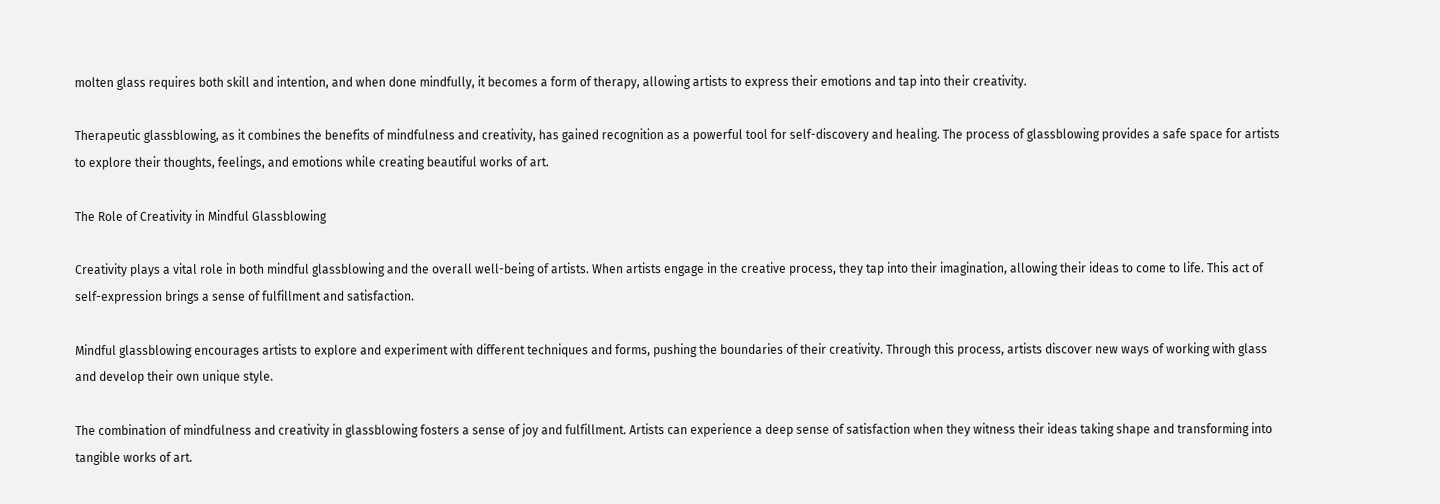molten glass requires both skill and intention, and when done mindfully, it becomes a form of therapy, allowing artists to express their emotions and tap into their creativity.

Therapeutic glassblowing, as it combines the benefits of mindfulness and creativity, has gained recognition as a powerful tool for self-discovery and healing. The process of glassblowing provides a safe space for artists to explore their thoughts, feelings, and emotions while creating beautiful works of art.

The Role of Creativity in Mindful Glassblowing

Creativity plays a vital role in both mindful glassblowing and the overall well-being of artists. When artists engage in the creative process, they tap into their imagination, allowing their ideas to come to life. This act of self-expression brings a sense of fulfillment and satisfaction.

Mindful glassblowing encourages artists to explore and experiment with different techniques and forms, pushing the boundaries of their creativity. Through this process, artists discover new ways of working with glass and develop their own unique style.

The combination of mindfulness and creativity in glassblowing fosters a sense of joy and fulfillment. Artists can experience a deep sense of satisfaction when they witness their ideas taking shape and transforming into tangible works of art.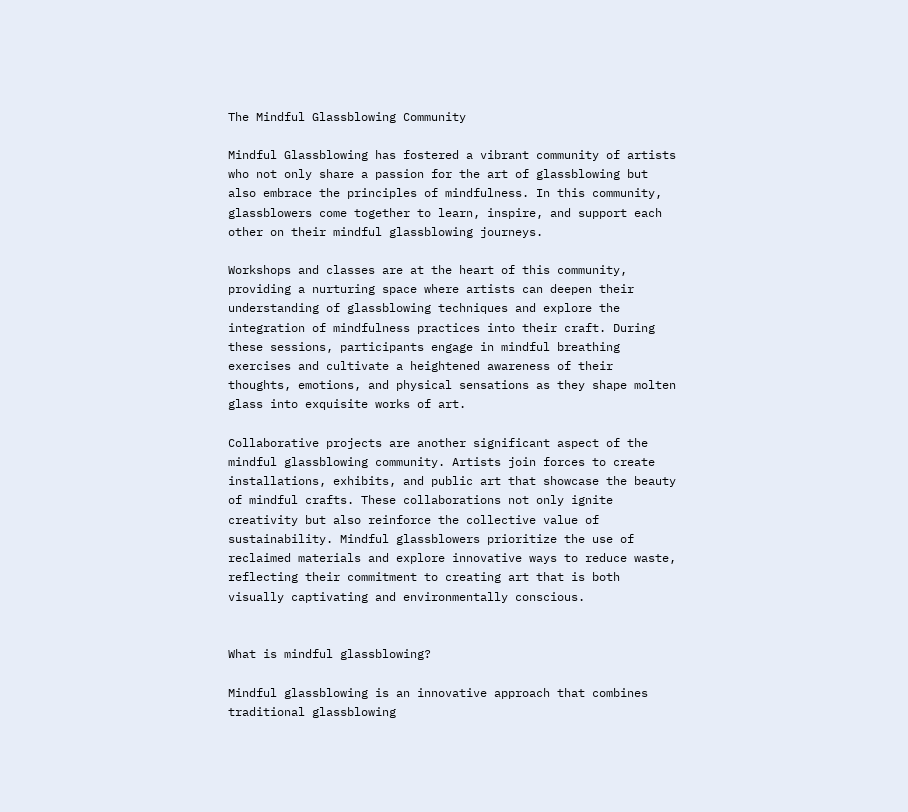The Mindful Glassblowing Community

Mindful Glassblowing has fostered a vibrant community of artists who not only share a passion for the art of glassblowing but also embrace the principles of mindfulness. In this community, glassblowers come together to learn, inspire, and support each other on their mindful glassblowing journeys.

Workshops and classes are at the heart of this community, providing a nurturing space where artists can deepen their understanding of glassblowing techniques and explore the integration of mindfulness practices into their craft. During these sessions, participants engage in mindful breathing exercises and cultivate a heightened awareness of their thoughts, emotions, and physical sensations as they shape molten glass into exquisite works of art.

Collaborative projects are another significant aspect of the mindful glassblowing community. Artists join forces to create installations, exhibits, and public art that showcase the beauty of mindful crafts. These collaborations not only ignite creativity but also reinforce the collective value of sustainability. Mindful glassblowers prioritize the use of reclaimed materials and explore innovative ways to reduce waste, reflecting their commitment to creating art that is both visually captivating and environmentally conscious.


What is mindful glassblowing?

Mindful glassblowing is an innovative approach that combines traditional glassblowing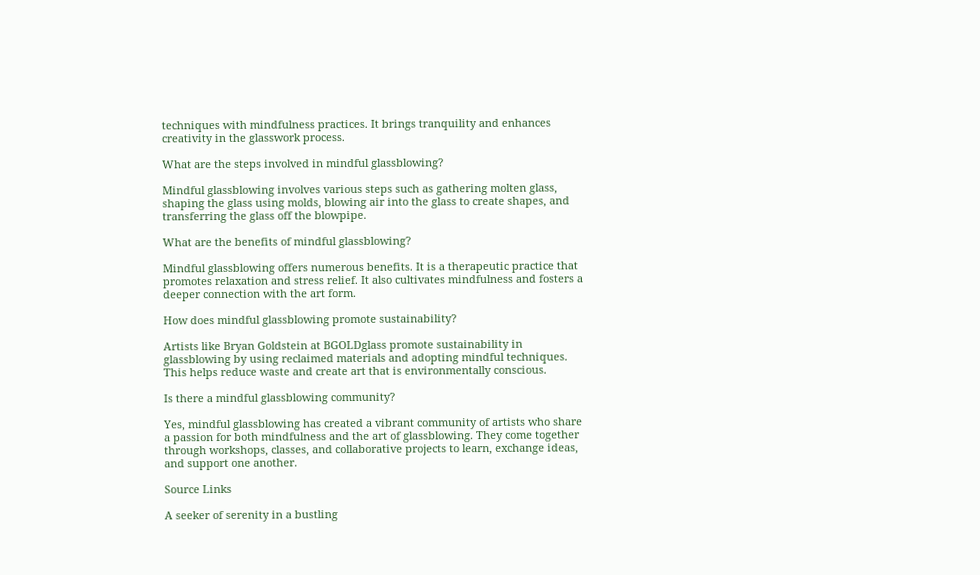techniques with mindfulness practices. It brings tranquility and enhances creativity in the glasswork process.

What are the steps involved in mindful glassblowing?

Mindful glassblowing involves various steps such as gathering molten glass, shaping the glass using molds, blowing air into the glass to create shapes, and transferring the glass off the blowpipe.

What are the benefits of mindful glassblowing?

Mindful glassblowing offers numerous benefits. It is a therapeutic practice that promotes relaxation and stress relief. It also cultivates mindfulness and fosters a deeper connection with the art form.

How does mindful glassblowing promote sustainability?

Artists like Bryan Goldstein at BGOLDglass promote sustainability in glassblowing by using reclaimed materials and adopting mindful techniques. This helps reduce waste and create art that is environmentally conscious.

Is there a mindful glassblowing community?

Yes, mindful glassblowing has created a vibrant community of artists who share a passion for both mindfulness and the art of glassblowing. They come together through workshops, classes, and collaborative projects to learn, exchange ideas, and support one another.

Source Links

A seeker of serenity in a bustling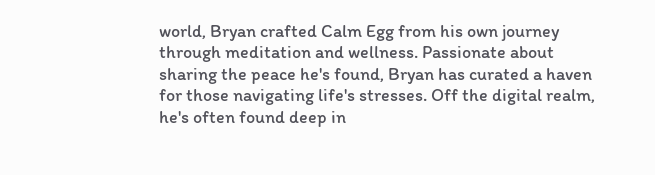world, Bryan crafted Calm Egg from his own journey through meditation and wellness. Passionate about sharing the peace he's found, Bryan has curated a haven for those navigating life's stresses. Off the digital realm, he's often found deep in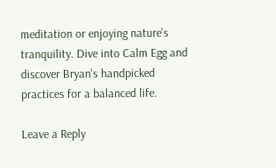meditation or enjoying nature's tranquility. Dive into Calm Egg and discover Bryan's handpicked practices for a balanced life.

Leave a Reply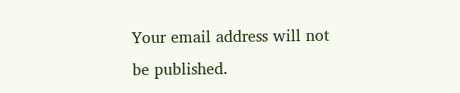Your email address will not be published.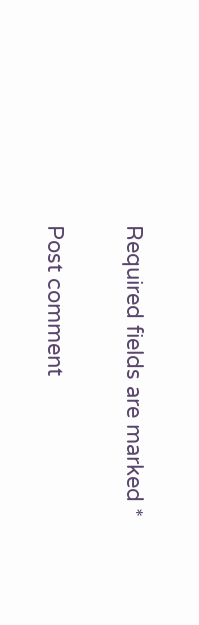Required fields are marked *

Post comment